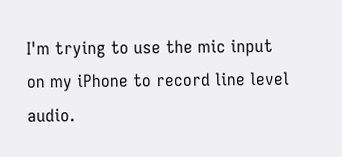I'm trying to use the mic input on my iPhone to record line level audio.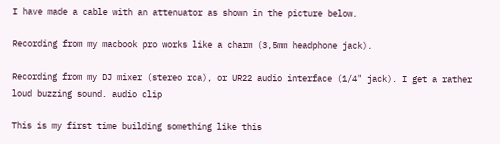I have made a cable with an attenuator as shown in the picture below.

Recording from my macbook pro works like a charm (3,5mm headphone jack).

Recording from my DJ mixer (stereo rca), or UR22 audio interface (1/4" jack). I get a rather loud buzzing sound. audio clip

This is my first time building something like this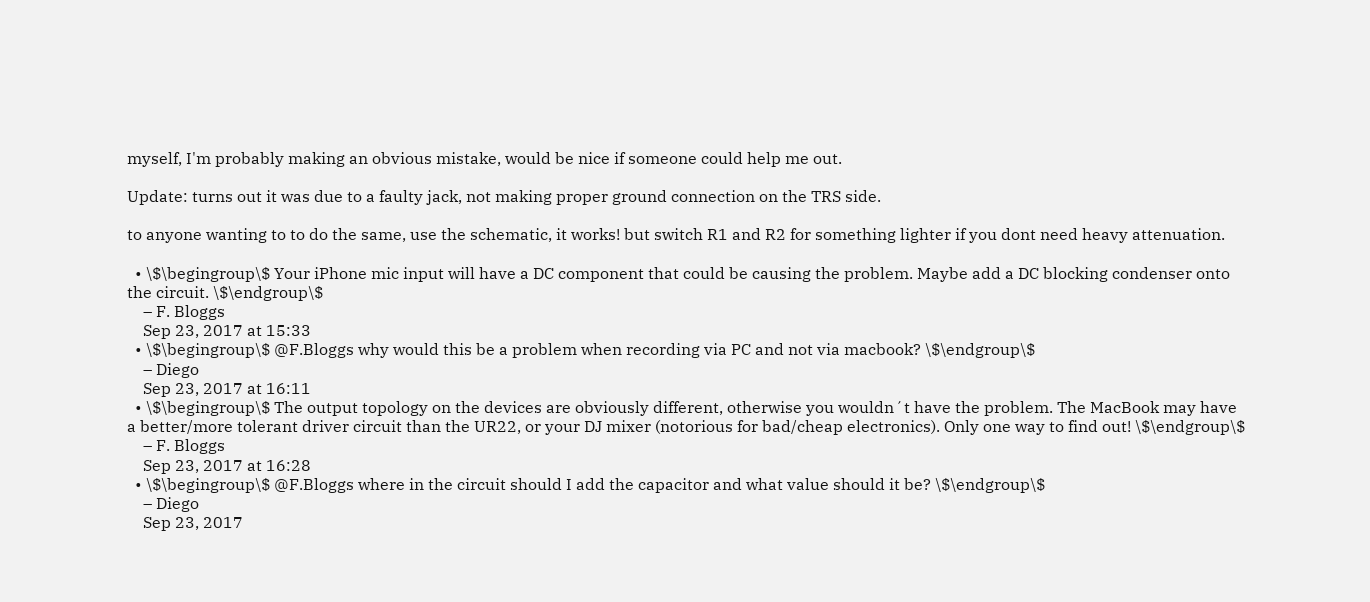myself, I'm probably making an obvious mistake, would be nice if someone could help me out.

Update: turns out it was due to a faulty jack, not making proper ground connection on the TRS side.

to anyone wanting to to do the same, use the schematic, it works! but switch R1 and R2 for something lighter if you dont need heavy attenuation.

  • \$\begingroup\$ Your iPhone mic input will have a DC component that could be causing the problem. Maybe add a DC blocking condenser onto the circuit. \$\endgroup\$
    – F. Bloggs
    Sep 23, 2017 at 15:33
  • \$\begingroup\$ @F.Bloggs why would this be a problem when recording via PC and not via macbook? \$\endgroup\$
    – Diego
    Sep 23, 2017 at 16:11
  • \$\begingroup\$ The output topology on the devices are obviously different, otherwise you wouldn´t have the problem. The MacBook may have a better/more tolerant driver circuit than the UR22, or your DJ mixer (notorious for bad/cheap electronics). Only one way to find out! \$\endgroup\$
    – F. Bloggs
    Sep 23, 2017 at 16:28
  • \$\begingroup\$ @F.Bloggs where in the circuit should I add the capacitor and what value should it be? \$\endgroup\$
    – Diego
    Sep 23, 2017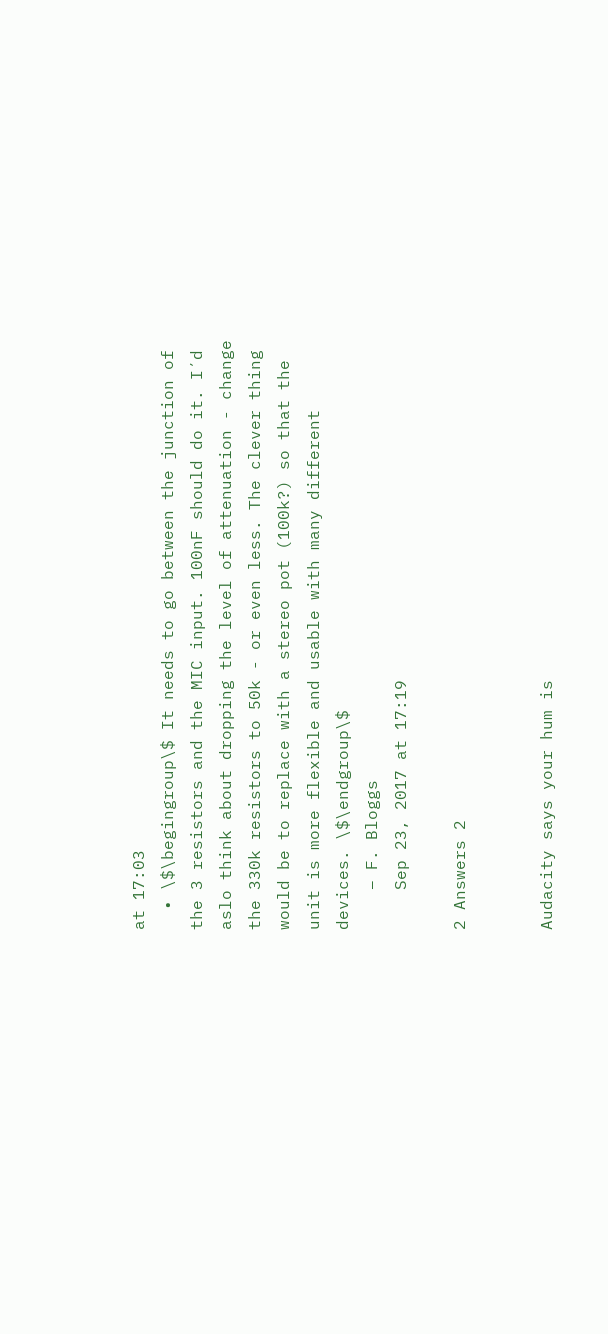at 17:03
  • \$\begingroup\$ It needs to go between the junction of the 3 resistors and the MIC input. 100nF should do it. I´d aslo think about dropping the level of attenuation - change the 330k resistors to 50k - or even less. The clever thing would be to replace with a stereo pot (100k?) so that the unit is more flexible and usable with many different devices. \$\endgroup\$
    – F. Bloggs
    Sep 23, 2017 at 17:19

2 Answers 2


Audacity says your hum is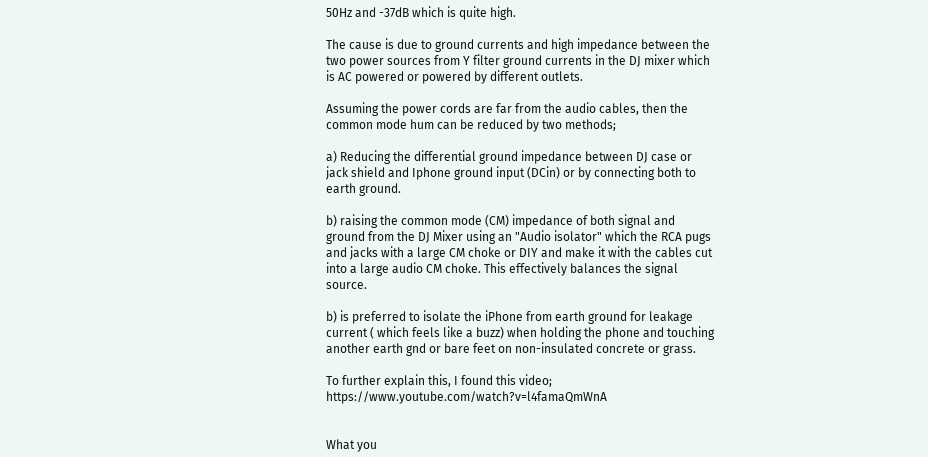50Hz and -37dB which is quite high.

The cause is due to ground currents and high impedance between the two power sources from Y filter ground currents in the DJ mixer which is AC powered or powered by different outlets.

Assuming the power cords are far from the audio cables, then the common mode hum can be reduced by two methods;

a) Reducing the differential ground impedance between DJ case or jack shield and Iphone ground input (DCin) or by connecting both to earth ground.

b) raising the common mode (CM) impedance of both signal and ground from the DJ Mixer using an "Audio isolator" which the RCA pugs and jacks with a large CM choke or DIY and make it with the cables cut into a large audio CM choke. This effectively balances the signal source.

b) is preferred to isolate the iPhone from earth ground for leakage current ( which feels like a buzz) when holding the phone and touching another earth gnd or bare feet on non-insulated concrete or grass.

To further explain this, I found this video; https://www.youtube.com/watch?v=l4famaQmWnA


What you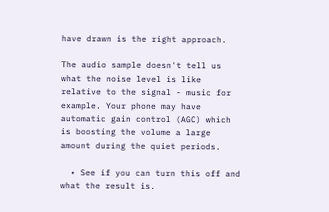have drawn is the right approach.

The audio sample doesn't tell us what the noise level is like relative to the signal - music for example. Your phone may have automatic gain control (AGC) which is boosting the volume a large amount during the quiet periods.

  • See if you can turn this off and what the result is.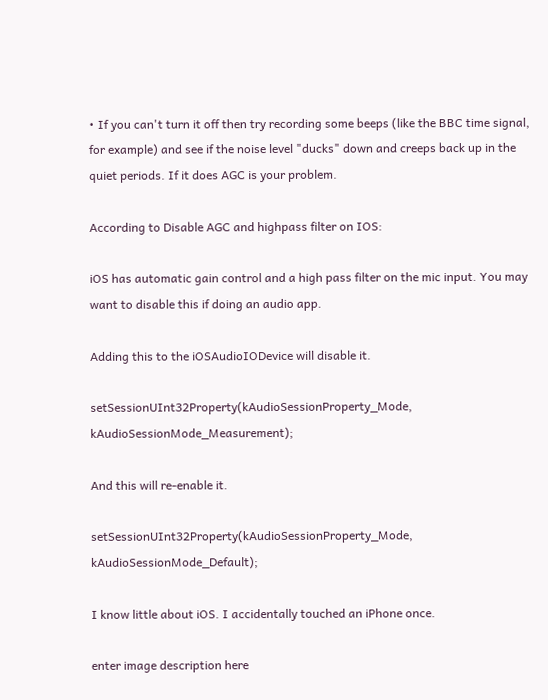• If you can't turn it off then try recording some beeps (like the BBC time signal, for example) and see if the noise level "ducks" down and creeps back up in the quiet periods. If it does AGC is your problem.

According to Disable AGC and highpass filter on IOS:

iOS has automatic gain control and a high pass filter on the mic input. You may want to disable this if doing an audio app.

Adding this to the iOSAudioIODevice will disable it.

setSessionUInt32Property(kAudioSessionProperty_Mode, kAudioSessionMode_Measurement);

And this will re-enable it.

setSessionUInt32Property(kAudioSessionProperty_Mode, kAudioSessionMode_Default);

I know little about iOS. I accidentally touched an iPhone once.

enter image description here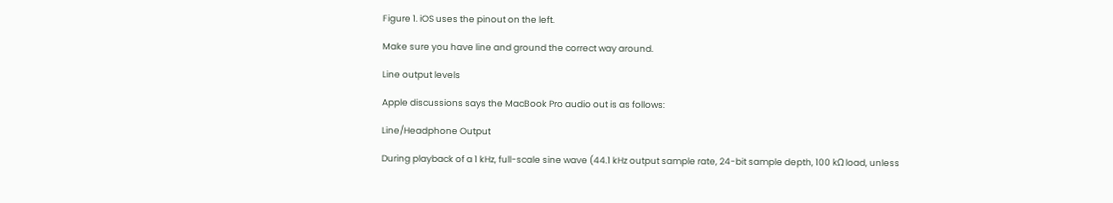Figure 1. iOS uses the pinout on the left.

Make sure you have line and ground the correct way around.

Line output levels

Apple discussions says the MacBook Pro audio out is as follows:

Line/Headphone Output

During playback of a 1 kHz, full-scale sine wave (44.1 kHz output sample rate, 24-bit sample depth, 100 kΩ load, unless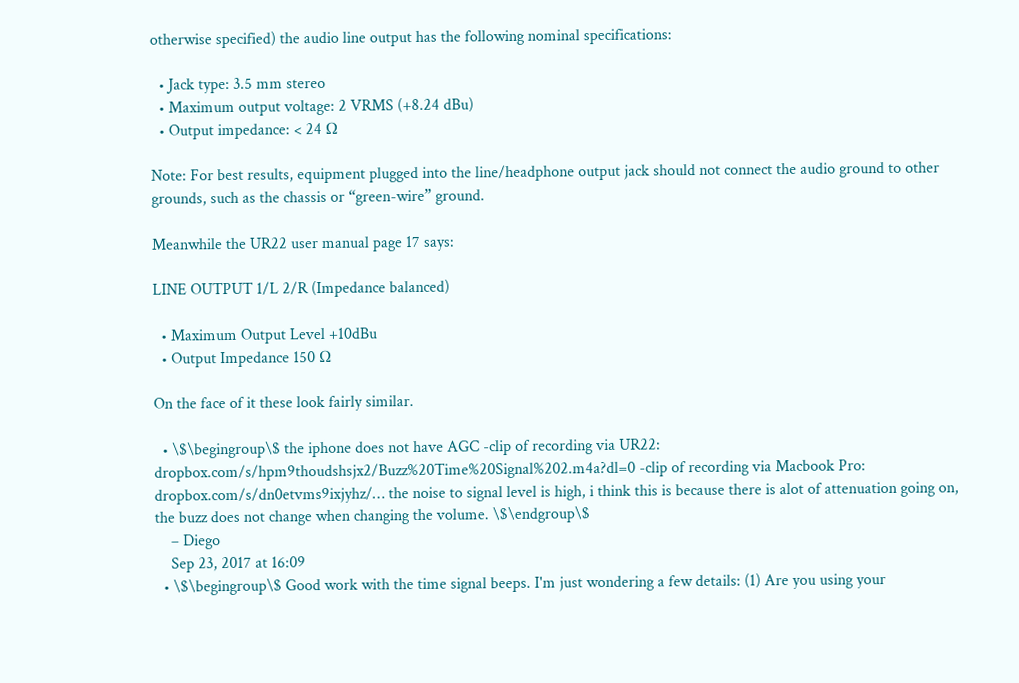otherwise specified) the audio line output has the following nominal specifications:

  • Jack type: 3.5 mm stereo
  • Maximum output voltage: 2 VRMS (+8.24 dBu)
  • Output impedance: < 24 Ω

Note: For best results, equipment plugged into the line/headphone output jack should not connect the audio ground to other grounds, such as the chassis or “green-wire” ground.

Meanwhile the UR22 user manual page 17 says:

LINE OUTPUT 1/L 2/R (Impedance balanced)

  • Maximum Output Level +10dBu
  • Output Impedance 150 Ω

On the face of it these look fairly similar.

  • \$\begingroup\$ the iphone does not have AGC -clip of recording via UR22: dropbox.com/s/hpm9thoudshsjx2/Buzz%20Time%20Signal%202.m4a?dl=0 -clip of recording via Macbook Pro: dropbox.com/s/dn0etvms9ixjyhz/… the noise to signal level is high, i think this is because there is alot of attenuation going on, the buzz does not change when changing the volume. \$\endgroup\$
    – Diego
    Sep 23, 2017 at 16:09
  • \$\begingroup\$ Good work with the time signal beeps. I'm just wondering a few details: (1) Are you using your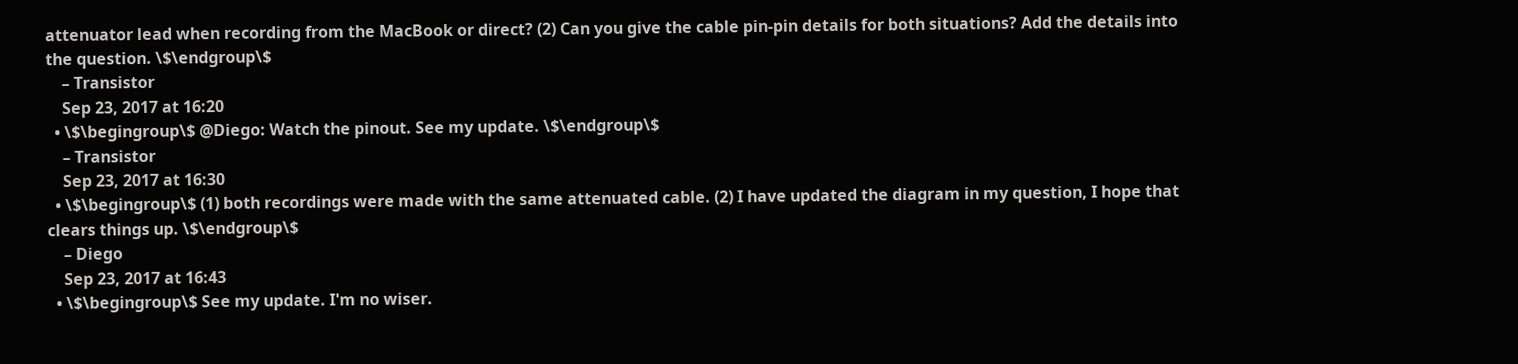attenuator lead when recording from the MacBook or direct? (2) Can you give the cable pin-pin details for both situations? Add the details into the question. \$\endgroup\$
    – Transistor
    Sep 23, 2017 at 16:20
  • \$\begingroup\$ @Diego: Watch the pinout. See my update. \$\endgroup\$
    – Transistor
    Sep 23, 2017 at 16:30
  • \$\begingroup\$ (1) both recordings were made with the same attenuated cable. (2) I have updated the diagram in my question, I hope that clears things up. \$\endgroup\$
    – Diego
    Sep 23, 2017 at 16:43
  • \$\begingroup\$ See my update. I'm no wiser.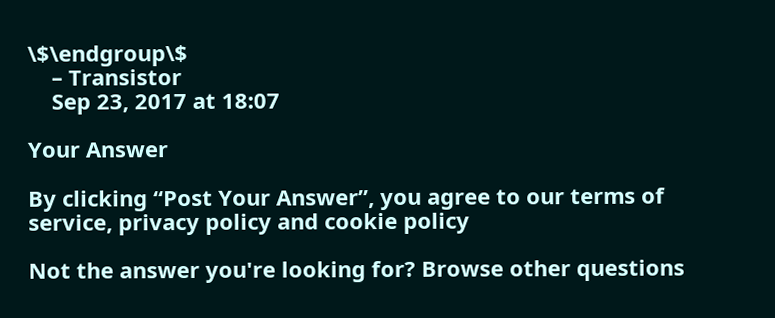\$\endgroup\$
    – Transistor
    Sep 23, 2017 at 18:07

Your Answer

By clicking “Post Your Answer”, you agree to our terms of service, privacy policy and cookie policy

Not the answer you're looking for? Browse other questions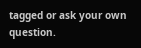tagged or ask your own question.